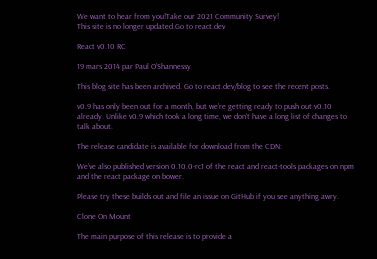We want to hear from you!Take our 2021 Community Survey!
This site is no longer updated.Go to react.dev

React v0.10 RC

19 mars 2014 par Paul O’Shannessy

This blog site has been archived. Go to react.dev/blog to see the recent posts.

v0.9 has only been out for a month, but we’re getting ready to push out v0.10 already. Unlike v0.9 which took a long time, we don’t have a long list of changes to talk about.

The release candidate is available for download from the CDN:

We’ve also published version 0.10.0-rc1 of the react and react-tools packages on npm and the react package on bower.

Please try these builds out and file an issue on GitHub if you see anything awry.

Clone On Mount

The main purpose of this release is to provide a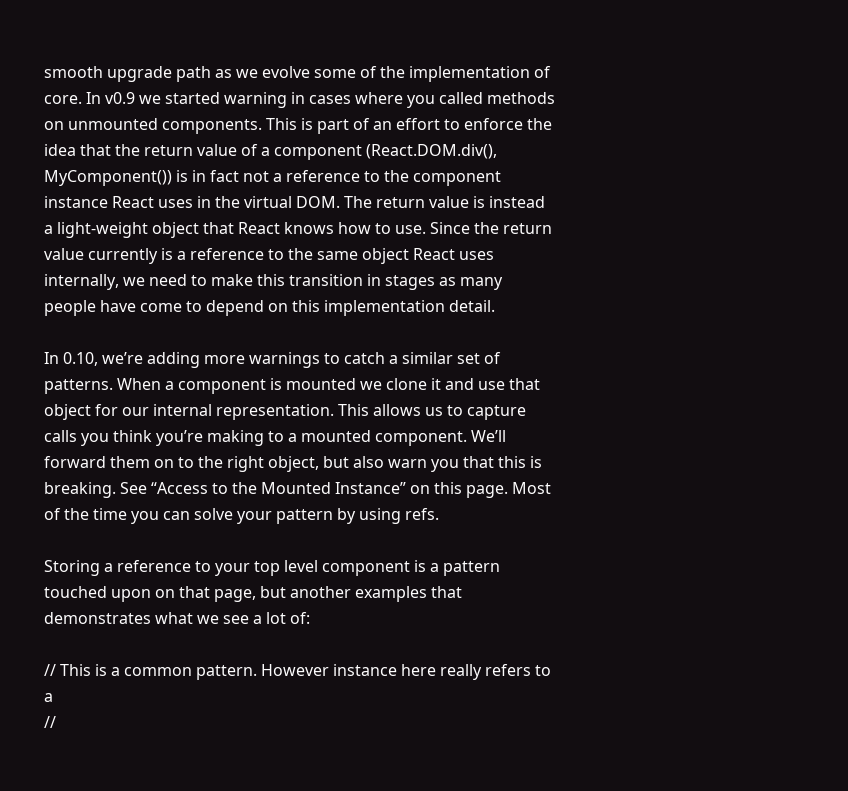smooth upgrade path as we evolve some of the implementation of core. In v0.9 we started warning in cases where you called methods on unmounted components. This is part of an effort to enforce the idea that the return value of a component (React.DOM.div(), MyComponent()) is in fact not a reference to the component instance React uses in the virtual DOM. The return value is instead a light-weight object that React knows how to use. Since the return value currently is a reference to the same object React uses internally, we need to make this transition in stages as many people have come to depend on this implementation detail.

In 0.10, we’re adding more warnings to catch a similar set of patterns. When a component is mounted we clone it and use that object for our internal representation. This allows us to capture calls you think you’re making to a mounted component. We’ll forward them on to the right object, but also warn you that this is breaking. See “Access to the Mounted Instance” on this page. Most of the time you can solve your pattern by using refs.

Storing a reference to your top level component is a pattern touched upon on that page, but another examples that demonstrates what we see a lot of:

// This is a common pattern. However instance here really refers to a
//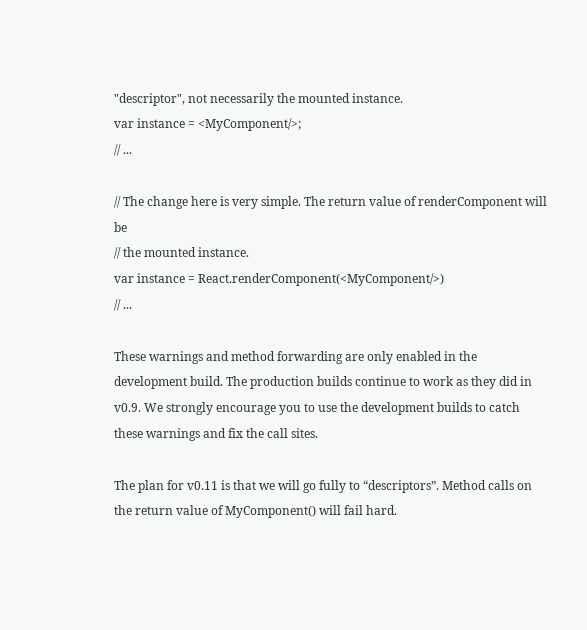"descriptor", not necessarily the mounted instance.
var instance = <MyComponent/>;
// ...

// The change here is very simple. The return value of renderComponent will be
// the mounted instance.
var instance = React.renderComponent(<MyComponent/>)
// ...

These warnings and method forwarding are only enabled in the development build. The production builds continue to work as they did in v0.9. We strongly encourage you to use the development builds to catch these warnings and fix the call sites.

The plan for v0.11 is that we will go fully to “descriptors”. Method calls on the return value of MyComponent() will fail hard.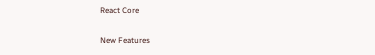React Core

New Features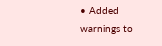• Added warnings to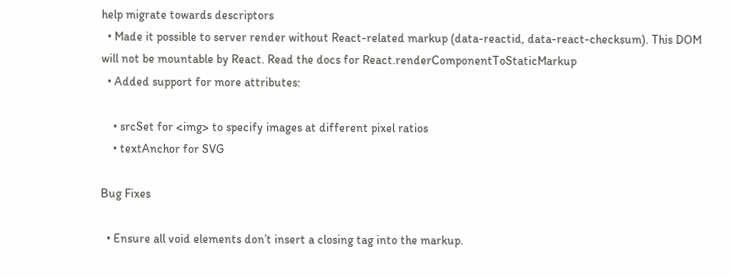help migrate towards descriptors
  • Made it possible to server render without React-related markup (data-reactid, data-react-checksum). This DOM will not be mountable by React. Read the docs for React.renderComponentToStaticMarkup
  • Added support for more attributes:

    • srcSet for <img> to specify images at different pixel ratios
    • textAnchor for SVG

Bug Fixes

  • Ensure all void elements don’t insert a closing tag into the markup.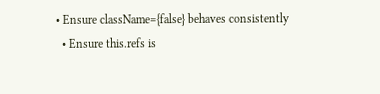• Ensure className={false} behaves consistently
  • Ensure this.refs is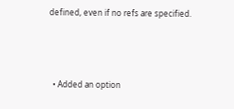defined, even if no refs are specified.



  • Added an option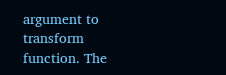argument to transform function. The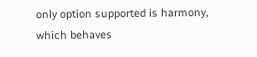only option supported is harmony, which behaves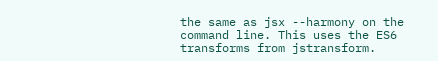the same as jsx --harmony on the command line. This uses the ES6 transforms from jstransform.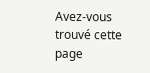Avez-vous trouvé cette page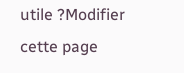utile ?Modifier cette page